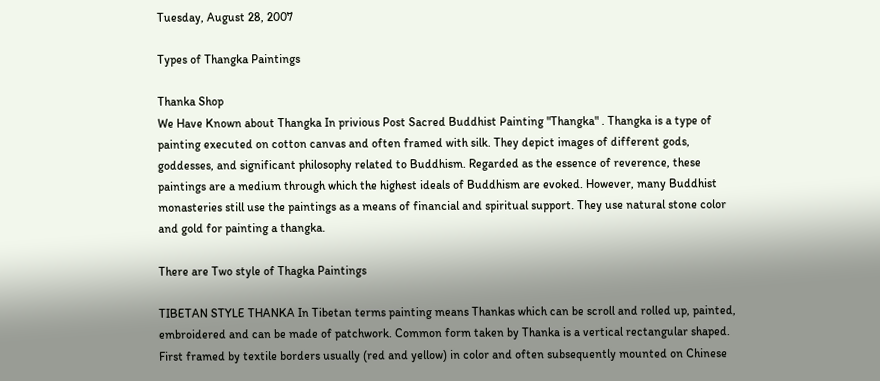Tuesday, August 28, 2007

Types of Thangka Paintings

Thanka Shop
We Have Known about Thangka In privious Post Sacred Buddhist Painting "Thangka" . Thangka is a type of painting executed on cotton canvas and often framed with silk. They depict images of different gods, goddesses, and significant philosophy related to Buddhism. Regarded as the essence of reverence, these paintings are a medium through which the highest ideals of Buddhism are evoked. However, many Buddhist monasteries still use the paintings as a means of financial and spiritual support. They use natural stone color and gold for painting a thangka.

There are Two style of Thagka Paintings

TIBETAN STYLE THANKA In Tibetan terms painting means Thankas which can be scroll and rolled up, painted, embroidered and can be made of patchwork. Common form taken by Thanka is a vertical rectangular shaped. First framed by textile borders usually (red and yellow) in color and often subsequently mounted on Chinese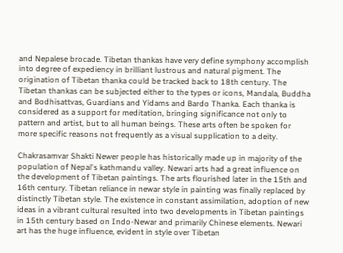and Nepalese brocade. Tibetan thankas have very define symphony accomplish into degree of expediency in brilliant lustrous and natural pigment. The origination of Tibetan thanka could be tracked back to 18th century. The Tibetan thankas can be subjected either to the types or icons, Mandala, Buddha and Bodhisattvas, Guardians and Yidams and Bardo Thanka. Each thanka is considered as a support for meditation, bringing significance not only to pattern and artist, but to all human beings. These arts often be spoken for more specific reasons not frequently as a visual supplication to a deity.

Chakrasamvar Shakti Newer people has historically made up in majority of the population of Nepal's kathmandu valley. Newari arts had a great influence on the development of Tibetan paintings. The arts flourished later in the 15th and 16th century. Tibetan reliance in newar style in painting was finally replaced by distinctly Tibetan style. The existence in constant assimilation, adoption of new ideas in a vibrant cultural resulted into two developments in Tibetan paintings in 15th century based on Indo-Newar and primarily Chinese elements. Newari art has the huge influence, evident in style over Tibetan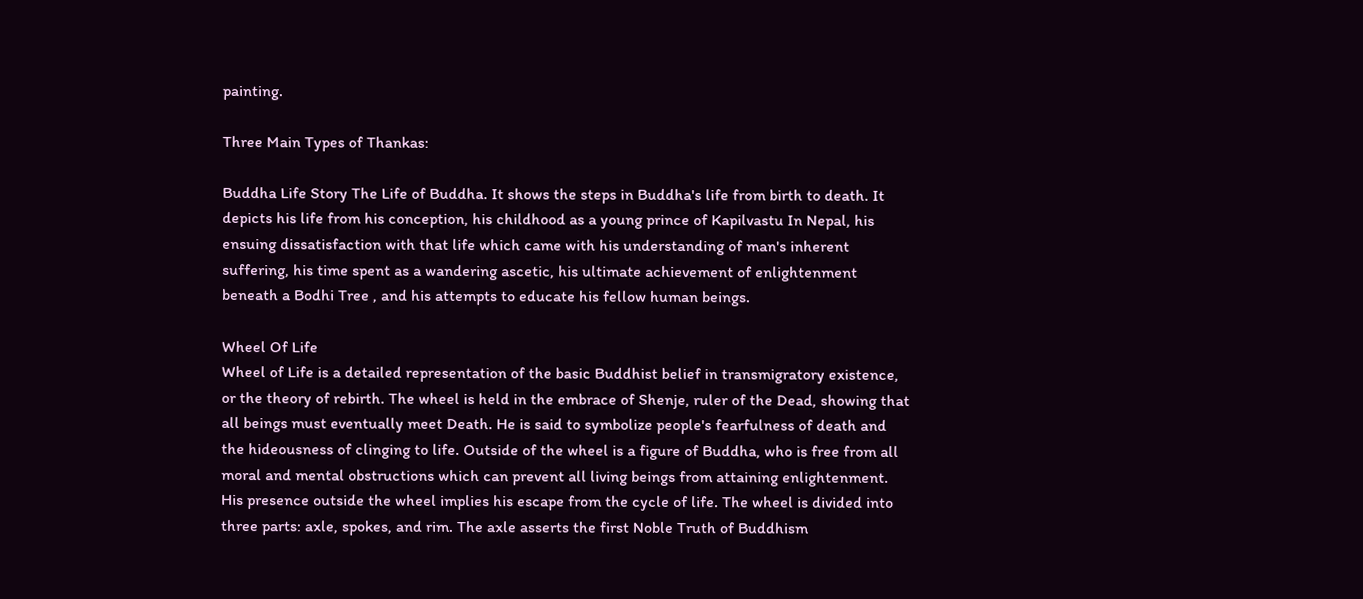painting.

Three Main Types of Thankas:

Buddha Life Story The Life of Buddha. It shows the steps in Buddha's life from birth to death. It depicts his life from his conception, his childhood as a young prince of Kapilvastu In Nepal, his ensuing dissatisfaction with that life which came with his understanding of man's inherent suffering, his time spent as a wandering ascetic, his ultimate achievement of enlightenment beneath a Bodhi Tree , and his attempts to educate his fellow human beings.

Wheel Of Life
Wheel of Life is a detailed representation of the basic Buddhist belief in transmigratory existence, or the theory of rebirth. The wheel is held in the embrace of Shenje, ruler of the Dead, showing that all beings must eventually meet Death. He is said to symbolize people's fearfulness of death and the hideousness of clinging to life. Outside of the wheel is a figure of Buddha, who is free from all moral and mental obstructions which can prevent all living beings from attaining enlightenment. His presence outside the wheel implies his escape from the cycle of life. The wheel is divided into three parts: axle, spokes, and rim. The axle asserts the first Noble Truth of Buddhism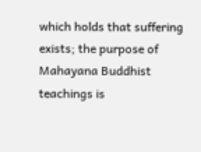which holds that suffering exists; the purpose of Mahayana Buddhist teachings is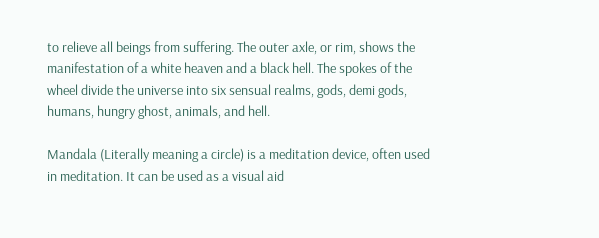to relieve all beings from suffering. The outer axle, or rim, shows the manifestation of a white heaven and a black hell. The spokes of the wheel divide the universe into six sensual realms, gods, demi gods, humans, hungry ghost, animals, and hell.

Mandala (Literally meaning a circle) is a meditation device, often used in meditation. It can be used as a visual aid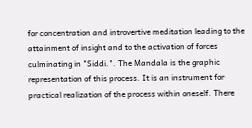for concentration and introvertive meditation leading to the attainment of insight and to the activation of forces culminating in "Siddi.". The Mandala is the graphic representation of this process. It is an instrument for practical realization of the process within oneself. There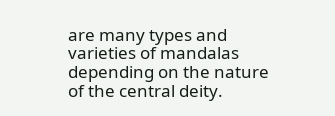are many types and varieties of mandalas depending on the nature of the central deity.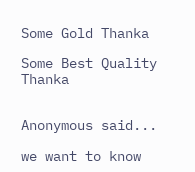Some Gold Thanka

Some Best Quality Thanka


Anonymous said...

we want to know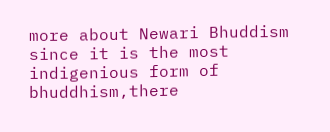more about Newari Bhuddism since it is the most indigenious form of bhuddhism,there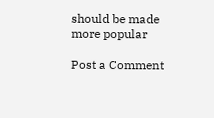should be made more popular

Post a Comment